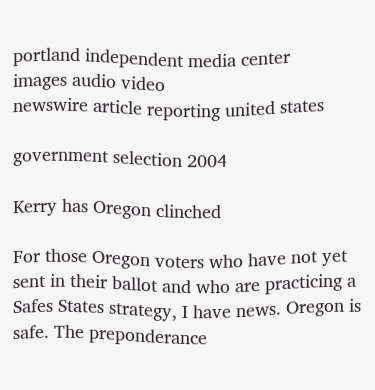portland independent media center
images audio video
newswire article reporting united states

government selection 2004

Kerry has Oregon clinched

For those Oregon voters who have not yet sent in their ballot and who are practicing a Safes States strategy, I have news. Oregon is safe. The preponderance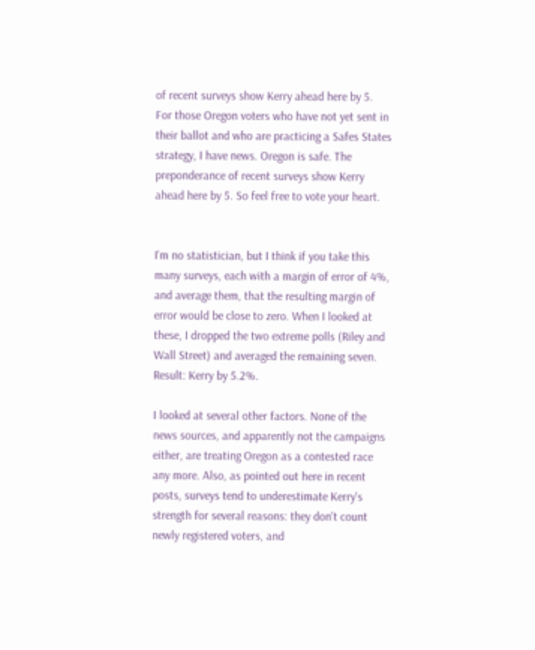of recent surveys show Kerry ahead here by 5.
For those Oregon voters who have not yet sent in their ballot and who are practicing a Safes States strategy, I have news. Oregon is safe. The preponderance of recent surveys show Kerry ahead here by 5. So feel free to vote your heart.


I'm no statistician, but I think if you take this many surveys, each with a margin of error of 4%, and average them, that the resulting margin of error would be close to zero. When I looked at these, I dropped the two extreme polls (Riley and Wall Street) and averaged the remaining seven. Result: Kerry by 5.2%.

I looked at several other factors. None of the news sources, and apparently not the campaigns either, are treating Oregon as a contested race any more. Also, as pointed out here in recent posts, surveys tend to underestimate Kerry's strength for several reasons: they don't count newly registered voters, and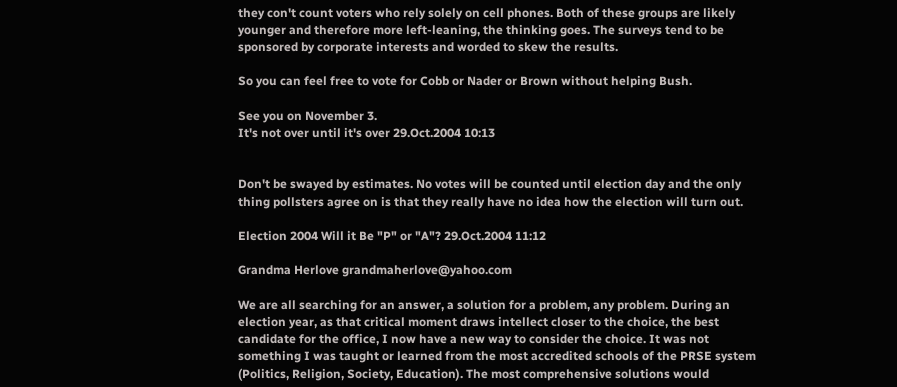they con't count voters who rely solely on cell phones. Both of these groups are likely younger and therefore more left-leaning, the thinking goes. The surveys tend to be sponsored by corporate interests and worded to skew the results.

So you can feel free to vote for Cobb or Nader or Brown without helping Bush.

See you on November 3.
It's not over until it's over 29.Oct.2004 10:13


Don't be swayed by estimates. No votes will be counted until election day and the only thing pollsters agree on is that they really have no idea how the election will turn out.

Election 2004 Will it Be "P" or "A"? 29.Oct.2004 11:12

Grandma Herlove grandmaherlove@yahoo.com

We are all searching for an answer, a solution for a problem, any problem. During an election year, as that critical moment draws intellect closer to the choice, the best candidate for the office, I now have a new way to consider the choice. It was not something I was taught or learned from the most accredited schools of the PRSE system (Politics, Religion, Society, Education). The most comprehensive solutions would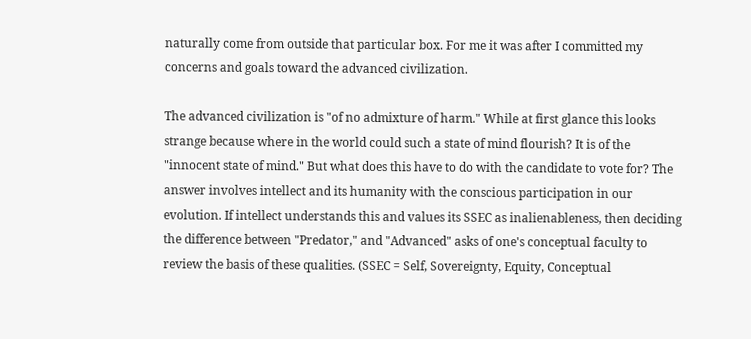naturally come from outside that particular box. For me it was after I committed my concerns and goals toward the advanced civilization.

The advanced civilization is "of no admixture of harm." While at first glance this looks strange because where in the world could such a state of mind flourish? It is of the "innocent state of mind." But what does this have to do with the candidate to vote for? The answer involves intellect and its humanity with the conscious participation in our evolution. If intellect understands this and values its SSEC as inalienableness, then deciding the difference between "Predator," and "Advanced" asks of one's conceptual faculty to review the basis of these qualities. (SSEC = Self, Sovereignty, Equity, Conceptual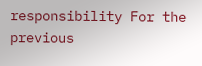responsibility For the previous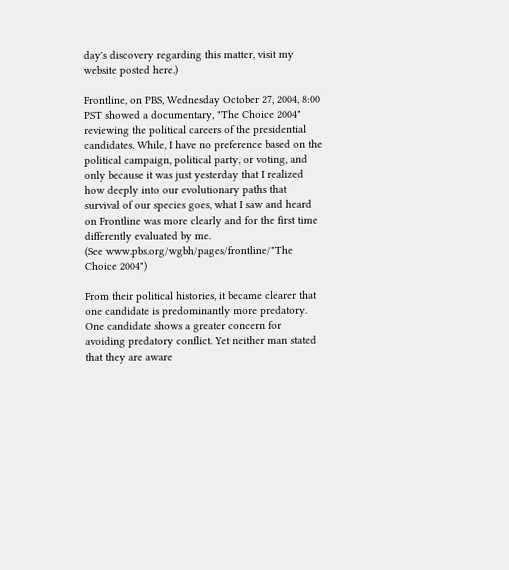day's discovery regarding this matter, visit my website posted here.)

Frontline, on PBS, Wednesday October 27, 2004, 8:00 PST showed a documentary, "The Choice 2004" reviewing the political careers of the presidential candidates. While, I have no preference based on the political campaign, political party, or voting, and only because it was just yesterday that I realized how deeply into our evolutionary paths that survival of our species goes, what I saw and heard on Frontline was more clearly and for the first time differently evaluated by me.
(See www.pbs.org/wgbh/pages/frontline/"The Choice 2004")

From their political histories, it became clearer that one candidate is predominantly more predatory. One candidate shows a greater concern for avoiding predatory conflict. Yet neither man stated that they are aware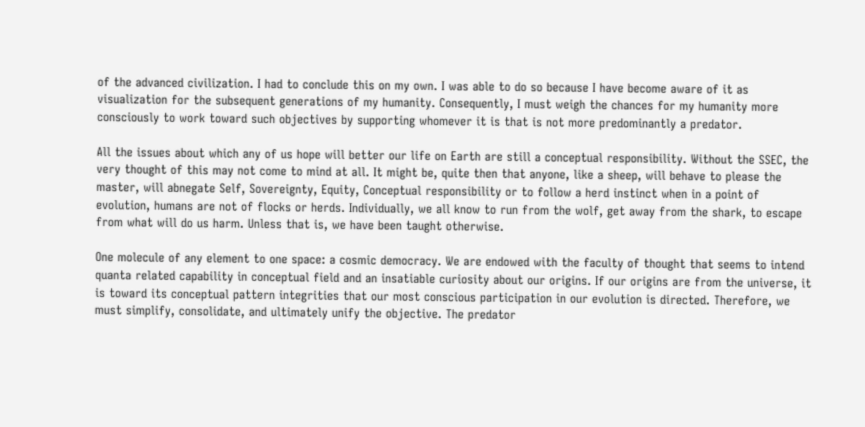of the advanced civilization. I had to conclude this on my own. I was able to do so because I have become aware of it as visualization for the subsequent generations of my humanity. Consequently, I must weigh the chances for my humanity more consciously to work toward such objectives by supporting whomever it is that is not more predominantly a predator.

All the issues about which any of us hope will better our life on Earth are still a conceptual responsibility. Without the SSEC, the very thought of this may not come to mind at all. It might be, quite then that anyone, like a sheep, will behave to please the master, will abnegate Self, Sovereignty, Equity, Conceptual responsibility or to follow a herd instinct when in a point of evolution, humans are not of flocks or herds. Individually, we all know to run from the wolf, get away from the shark, to escape from what will do us harm. Unless that is, we have been taught otherwise.

One molecule of any element to one space: a cosmic democracy. We are endowed with the faculty of thought that seems to intend quanta related capability in conceptual field and an insatiable curiosity about our origins. If our origins are from the universe, it is toward its conceptual pattern integrities that our most conscious participation in our evolution is directed. Therefore, we must simplify, consolidate, and ultimately unify the objective. The predator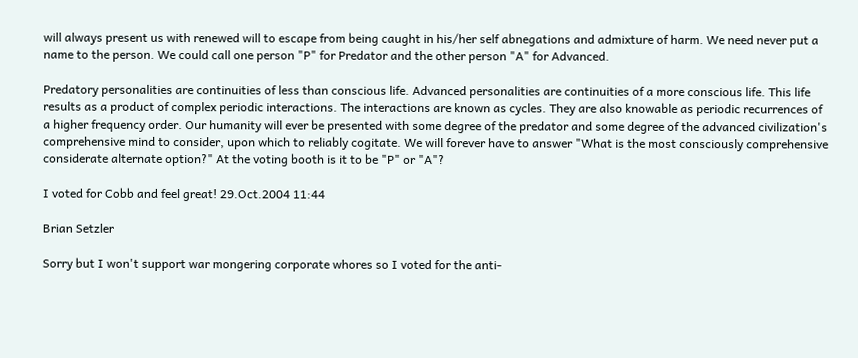will always present us with renewed will to escape from being caught in his/her self abnegations and admixture of harm. We need never put a name to the person. We could call one person "P" for Predator and the other person "A" for Advanced.

Predatory personalities are continuities of less than conscious life. Advanced personalities are continuities of a more conscious life. This life results as a product of complex periodic interactions. The interactions are known as cycles. They are also knowable as periodic recurrences of a higher frequency order. Our humanity will ever be presented with some degree of the predator and some degree of the advanced civilization's comprehensive mind to consider, upon which to reliably cogitate. We will forever have to answer "What is the most consciously comprehensive considerate alternate option?" At the voting booth is it to be "P" or "A"?

I voted for Cobb and feel great! 29.Oct.2004 11:44

Brian Setzler

Sorry but I won't support war mongering corporate whores so I voted for the anti-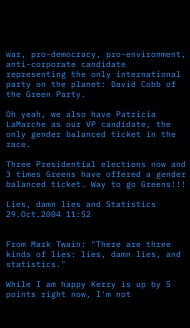war, pro-democracy, pro-environment, anti-corporate candidate representing the only international party on the planet: David Cobb of the Green Party.

Oh yeah, we also have Patricia LaMarche as our VP candidate, the only gender balanced ticket in the race.

Three Presidential elections now and 3 times Greens have offered a gender balanced ticket. Way to go Greens!!!

Lies, damn lies and Statistics 29.Oct.2004 11:52


From Mark Twain: "There are three kinds of lies: lies, damn lies, and statistics."

While I am happy Kerry is up by 5 points right now, I'm not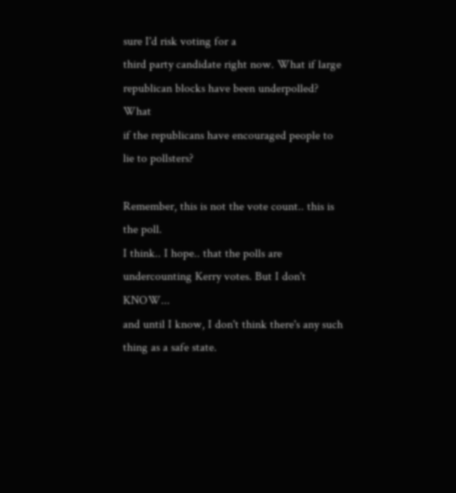sure I'd risk voting for a
third party candidate right now. What if large republican blocks have been underpolled? What
if the republicans have encouraged people to lie to pollsters?

Remember, this is not the vote count.. this is the poll.
I think.. I hope.. that the polls are undercounting Kerry votes. But I don't KNOW...
and until I know, I don't think there's any such thing as a safe state.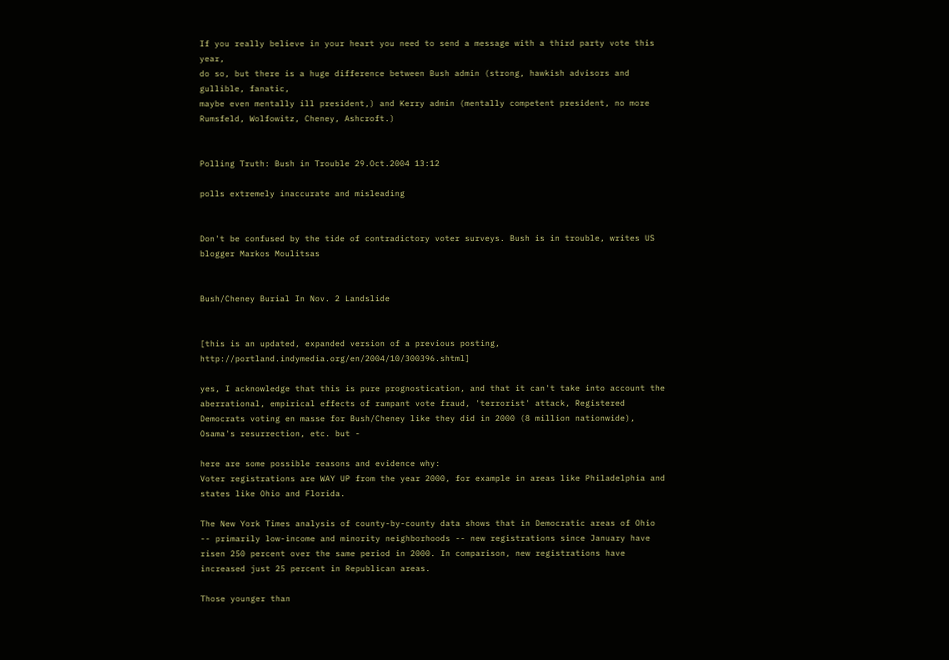If you really believe in your heart you need to send a message with a third party vote this year,
do so, but there is a huge difference between Bush admin (strong, hawkish advisors and gullible, fanatic,
maybe even mentally ill president,) and Kerry admin (mentally competent president, no more
Rumsfeld, Wolfowitz, Cheney, Ashcroft.)


Polling Truth: Bush in Trouble 29.Oct.2004 13:12

polls extremely inaccurate and misleading


Don't be confused by the tide of contradictory voter surveys. Bush is in trouble, writes US blogger Markos Moulitsas


Bush/Cheney Burial In Nov. 2 Landslide


[this is an updated, expanded version of a previous posting,  http://portland.indymedia.org/en/2004/10/300396.shtml]

yes, I acknowledge that this is pure prognostication, and that it can't take into account the aberrational, empirical effects of rampant vote fraud, 'terrorist' attack, Registered Democrats voting en masse for Bush/Cheney like they did in 2000 (8 million nationwide), Osama's resurrection, etc. but -

here are some possible reasons and evidence why:
Voter registrations are WAY UP from the year 2000, for example in areas like Philadelphia and states like Ohio and Florida.

The New York Times analysis of county-by-county data shows that in Democratic areas of Ohio -- primarily low-income and minority neighborhoods -- new registrations since January have risen 250 percent over the same period in 2000. In comparison, new registrations have increased just 25 percent in Republican areas.

Those younger than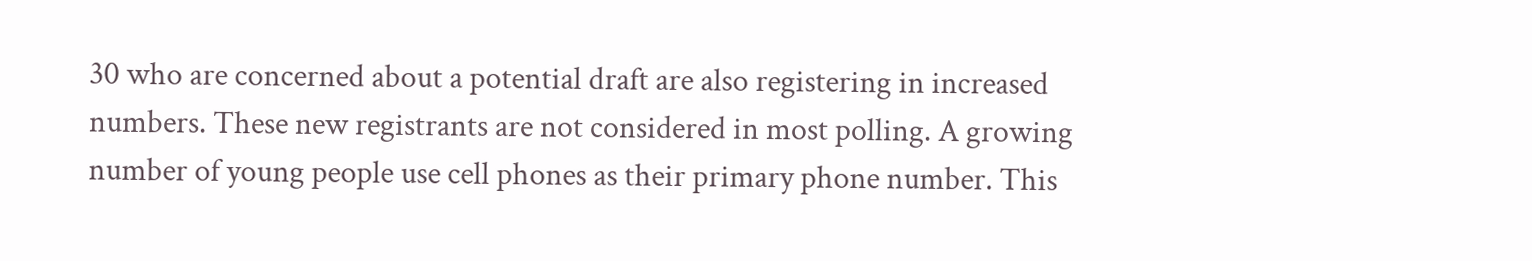30 who are concerned about a potential draft are also registering in increased numbers. These new registrants are not considered in most polling. A growing number of young people use cell phones as their primary phone number. This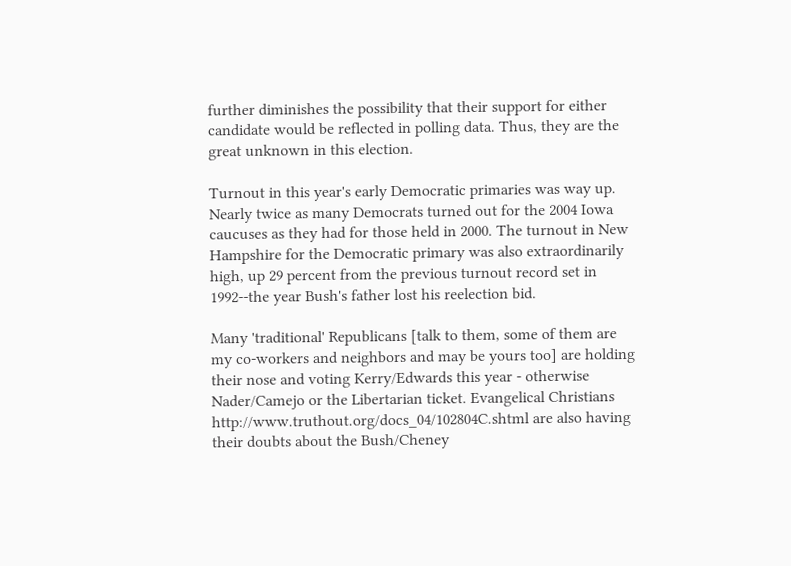further diminishes the possibility that their support for either candidate would be reflected in polling data. Thus, they are the great unknown in this election.

Turnout in this year's early Democratic primaries was way up. Nearly twice as many Democrats turned out for the 2004 Iowa caucuses as they had for those held in 2000. The turnout in New Hampshire for the Democratic primary was also extraordinarily high, up 29 percent from the previous turnout record set in 1992--the year Bush's father lost his reelection bid.

Many 'traditional' Republicans [talk to them, some of them are my co-workers and neighbors and may be yours too] are holding their nose and voting Kerry/Edwards this year - otherwise Nader/Camejo or the Libertarian ticket. Evangelical Christians  http://www.truthout.org/docs_04/102804C.shtml are also having their doubts about the Bush/Cheney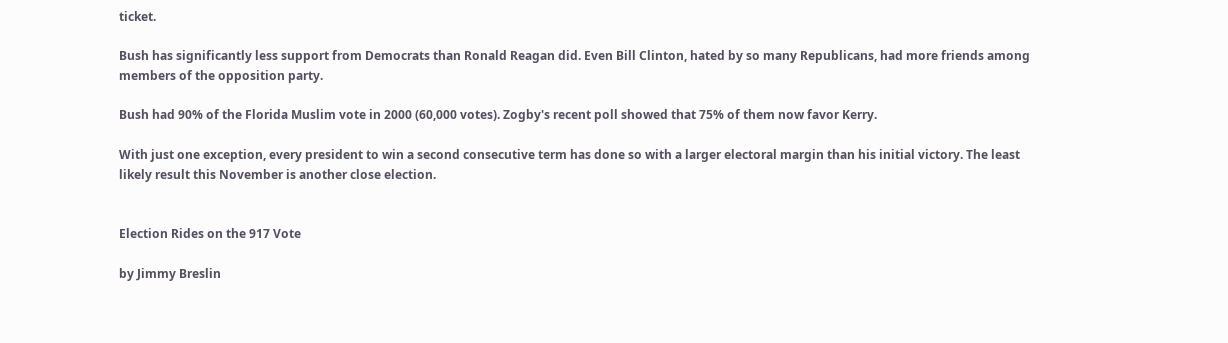ticket.

Bush has significantly less support from Democrats than Ronald Reagan did. Even Bill Clinton, hated by so many Republicans, had more friends among members of the opposition party.

Bush had 90% of the Florida Muslim vote in 2000 (60,000 votes). Zogby's recent poll showed that 75% of them now favor Kerry.

With just one exception, every president to win a second consecutive term has done so with a larger electoral margin than his initial victory. The least likely result this November is another close election.


Election Rides on the 917 Vote

by Jimmy Breslin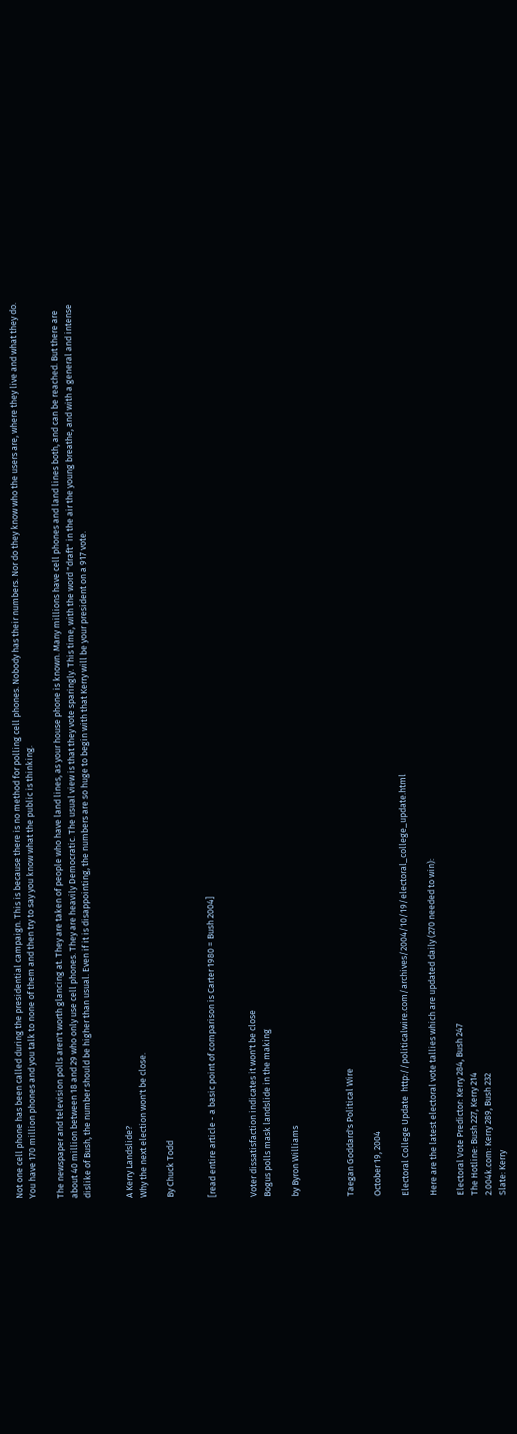Not one cell phone has been called during the presidential campaign. This is because there is no method for polling cell phones. Nobody has their numbers. Nor do they know who the users are, where they live and what they do. You have 170 million phones and you talk to none of them and then try to say you know what the public is thinking.

The newspaper and television polls aren't worth glancing at. They are taken of people who have land lines, as your house phone is known. Many millions have cell phones and land lines both, and can be reached. But there are about 40 million between 18 and 29 who only use cell phones. They are heavily Democratic. The usual view is that they vote sparingly. This time, with the word "draft" in the air the young breathe, and with a general and intense dislike of Bush, the number should be higher than usual. Even if it is disappointing, the numbers are so huge to begin with that Kerry will be your president on a 917 vote.


A Kerry Landslide?
Why the next election won't be close.

By Chuck Todd


[read entire article - a basic point of comparison is Carter 1980 = Bush 2004]


Voter dissatisfaction indicates it won't be close
Bogus polls mask landslide in the making

by Byron Williams



Taegan Goddard's Political Wire

October 19, 2004

Electoral College Update  http://politicalwire.com/archives/2004/10/19/electoral_college_update.html

Here are the latest electoral vote tallies which are updated daily (270 needed to win):

Electoral Vote Predictor: Kerry 284, Bush 247
The Hotline: Bush 227, Kerry 214
2.004k.com: Kerry 289, Bush 232
Slate: Kerry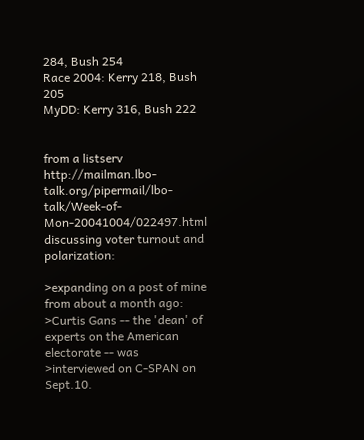284, Bush 254
Race 2004: Kerry 218, Bush 205
MyDD: Kerry 316, Bush 222


from a listserv  http://mailman.lbo-talk.org/pipermail/lbo-talk/Week-of-Mon-20041004/022497.html discussing voter turnout and polarization:

>expanding on a post of mine from about a month ago:
>Curtis Gans -- the 'dean' of experts on the American electorate -- was
>interviewed on C-SPAN on Sept.10.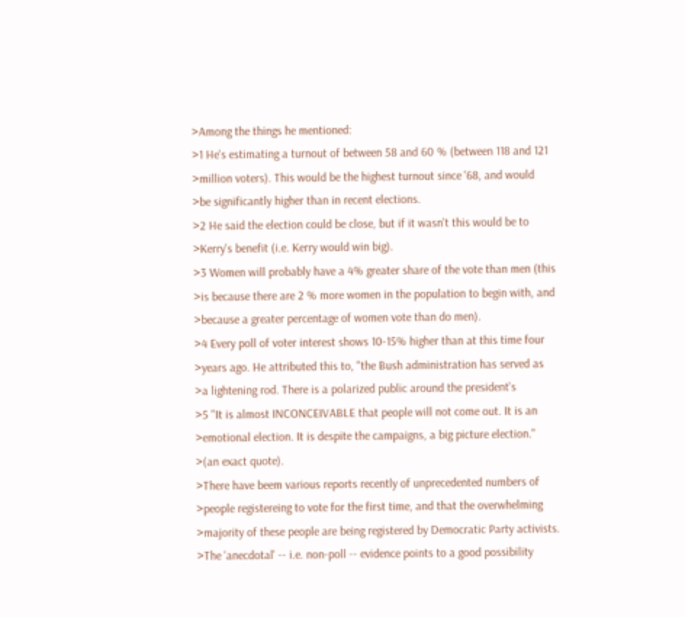>Among the things he mentioned:
>1 He's estimating a turnout of between 58 and 60 % (between 118 and 121
>million voters). This would be the highest turnout since '68, and would
>be significantly higher than in recent elections.
>2 He said the election could be close, but if it wasn't this would be to
>Kerry's benefit (i.e. Kerry would win big).
>3 Women will probably have a 4% greater share of the vote than men (this
>is because there are 2 % more women in the population to begin with, and
>because a greater percentage of women vote than do men).
>4 Every poll of voter interest shows 10-15% higher than at this time four
>years ago. He attributed this to, "the Bush administration has served as
>a lightening rod. There is a polarized public around the president's
>5 "It is almost INCONCEIVABLE that people will not come out. It is an
>emotional election. It is despite the campaigns, a big picture election."
>(an exact quote).
>There have beem various reports recently of unprecedented numbers of
>people registereing to vote for the first time, and that the overwhelming
>majority of these people are being registered by Democratic Party activists.
>The 'anecdotal' -- i.e. non-poll -- evidence points to a good possibility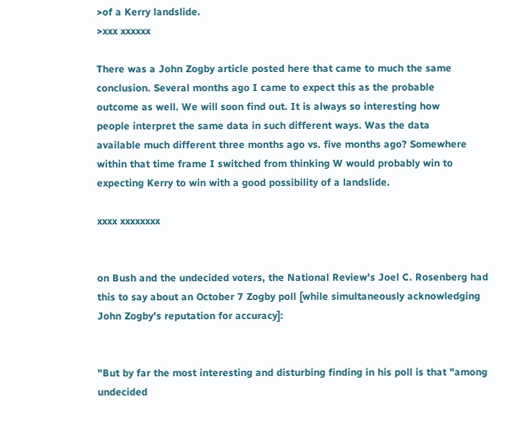>of a Kerry landslide.
>xxx xxxxxx

There was a John Zogby article posted here that came to much the same
conclusion. Several months ago I came to expect this as the probable
outcome as well. We will soon find out. It is always so interesting how
people interpret the same data in such different ways. Was the data
available much different three months ago vs. five months ago? Somewhere
within that time frame I switched from thinking W would probably win to
expecting Kerry to win with a good possibility of a landslide.

xxxx xxxxxxxx


on Bush and the undecided voters, the National Review's Joel C. Rosenberg had this to say about an October 7 Zogby poll [while simultaneously acknowledging John Zogby's reputation for accuracy]:


"But by far the most interesting and disturbing finding in his poll is that "among undecided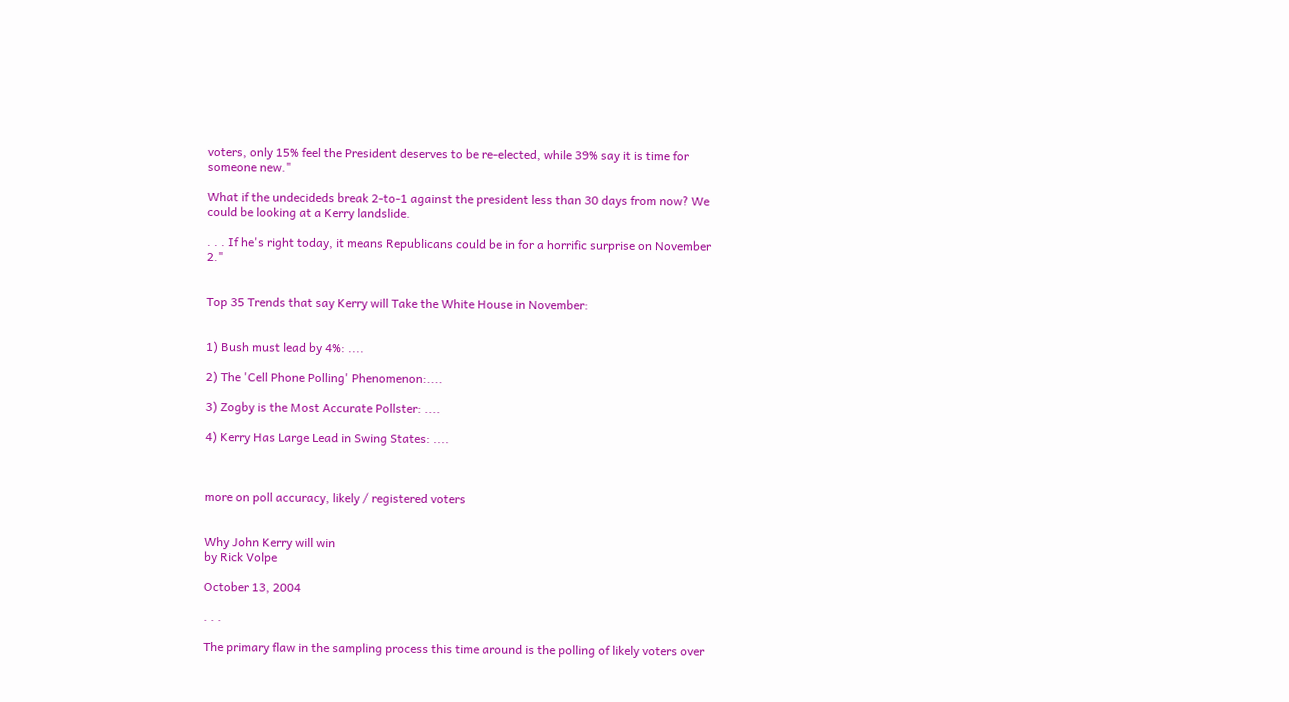voters, only 15% feel the President deserves to be re-elected, while 39% say it is time for someone new."

What if the undecideds break 2-to-1 against the president less than 30 days from now? We could be looking at a Kerry landslide.

. . . If he's right today, it means Republicans could be in for a horrific surprise on November 2."


Top 35 Trends that say Kerry will Take the White House in November:


1) Bush must lead by 4%: ....

2) The 'Cell Phone Polling' Phenomenon:....

3) Zogby is the Most Accurate Pollster: ....

4) Kerry Has Large Lead in Swing States: ....



more on poll accuracy, likely / registered voters


Why John Kerry will win
by Rick Volpe

October 13, 2004

. . .

The primary flaw in the sampling process this time around is the polling of likely voters over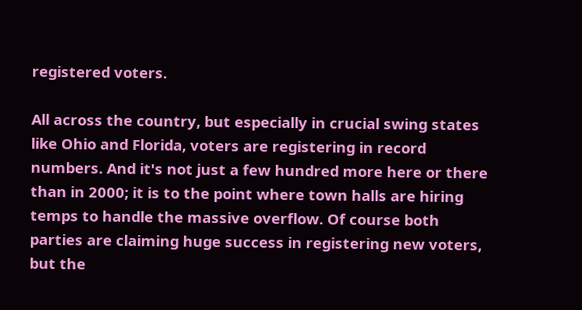registered voters.

All across the country, but especially in crucial swing states like Ohio and Florida, voters are registering in record numbers. And it's not just a few hundred more here or there than in 2000; it is to the point where town halls are hiring temps to handle the massive overflow. Of course both parties are claiming huge success in registering new voters, but the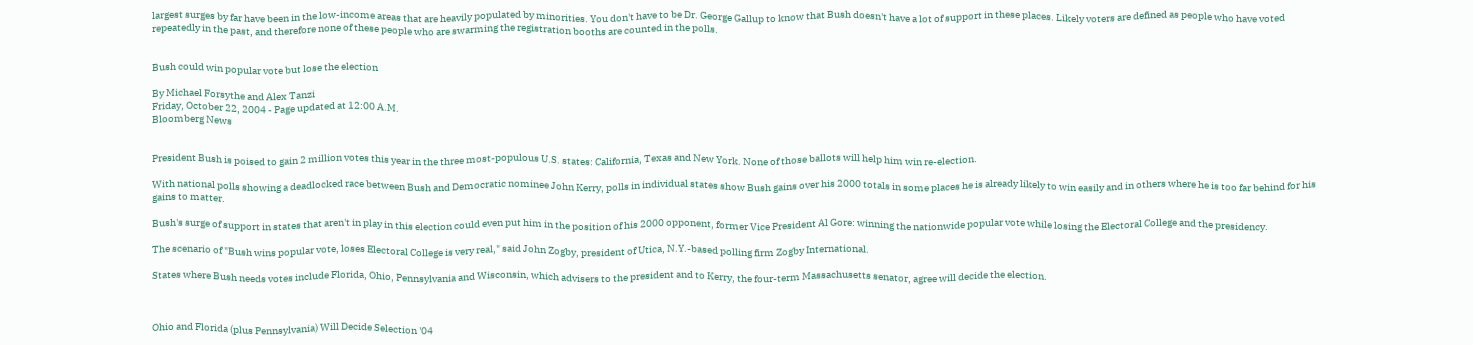largest surges by far have been in the low-income areas that are heavily populated by minorities. You don't have to be Dr. George Gallup to know that Bush doesn't have a lot of support in these places. Likely voters are defined as people who have voted repeatedly in the past, and therefore none of these people who are swarming the registration booths are counted in the polls.


Bush could win popular vote but lose the election

By Michael Forsythe and Alex Tanzi
Friday, October 22, 2004 - Page updated at 12:00 A.M.
Bloomberg News


President Bush is poised to gain 2 million votes this year in the three most-populous U.S. states: California, Texas and New York. None of those ballots will help him win re-election.

With national polls showing a deadlocked race between Bush and Democratic nominee John Kerry, polls in individual states show Bush gains over his 2000 totals in some places he is already likely to win easily and in others where he is too far behind for his gains to matter.

Bush's surge of support in states that aren't in play in this election could even put him in the position of his 2000 opponent, former Vice President Al Gore: winning the nationwide popular vote while losing the Electoral College and the presidency.

The scenario of "Bush wins popular vote, loses Electoral College is very real," said John Zogby, president of Utica, N.Y.-based polling firm Zogby International.

States where Bush needs votes include Florida, Ohio, Pennsylvania and Wisconsin, which advisers to the president and to Kerry, the four-term Massachusetts senator, agree will decide the election.



Ohio and Florida (plus Pennsylvania) Will Decide Selection '04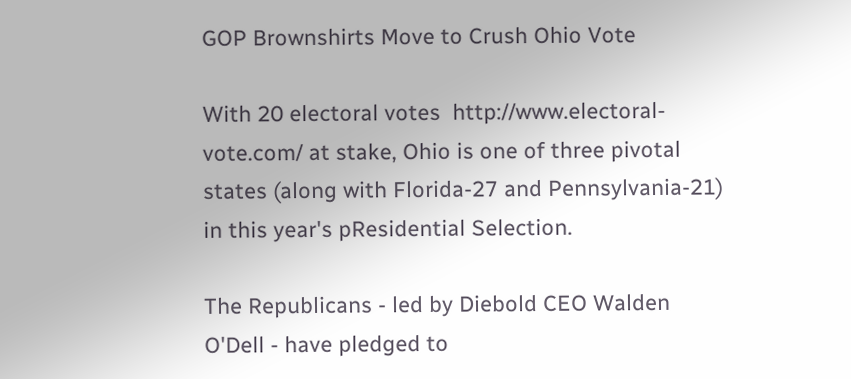GOP Brownshirts Move to Crush Ohio Vote

With 20 electoral votes  http://www.electoral-vote.com/ at stake, Ohio is one of three pivotal states (along with Florida-27 and Pennsylvania-21) in this year's pResidential Selection.

The Republicans - led by Diebold CEO Walden O'Dell - have pledged to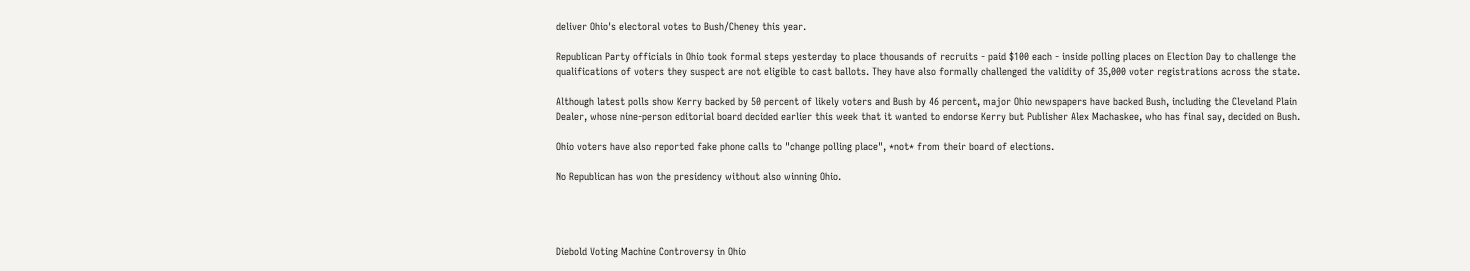deliver Ohio's electoral votes to Bush/Cheney this year.

Republican Party officials in Ohio took formal steps yesterday to place thousands of recruits - paid $100 each - inside polling places on Election Day to challenge the qualifications of voters they suspect are not eligible to cast ballots. They have also formally challenged the validity of 35,000 voter registrations across the state.

Although latest polls show Kerry backed by 50 percent of likely voters and Bush by 46 percent, major Ohio newspapers have backed Bush, including the Cleveland Plain Dealer, whose nine-person editorial board decided earlier this week that it wanted to endorse Kerry but Publisher Alex Machaskee, who has final say, decided on Bush.

Ohio voters have also reported fake phone calls to "change polling place", *not* from their board of elections.

No Republican has won the presidency without also winning Ohio.




Diebold Voting Machine Controversy in Ohio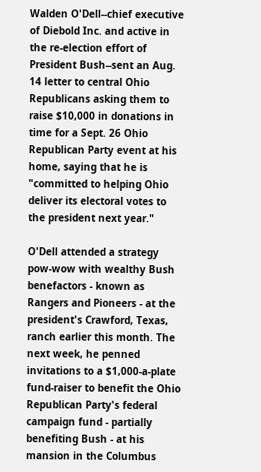Walden O'Dell--chief executive of Diebold Inc. and active in the re-election effort of President Bush--sent an Aug. 14 letter to central Ohio Republicans asking them to raise $10,000 in donations in time for a Sept. 26 Ohio Republican Party event at his home, saying that he is "committed to helping Ohio deliver its electoral votes to the president next year."

O'Dell attended a strategy pow-wow with wealthy Bush benefactors - known as Rangers and Pioneers - at the president's Crawford, Texas, ranch earlier this month. The next week, he penned invitations to a $1,000-a-plate fund-raiser to benefit the Ohio Republican Party's federal campaign fund - partially benefiting Bush - at his mansion in the Columbus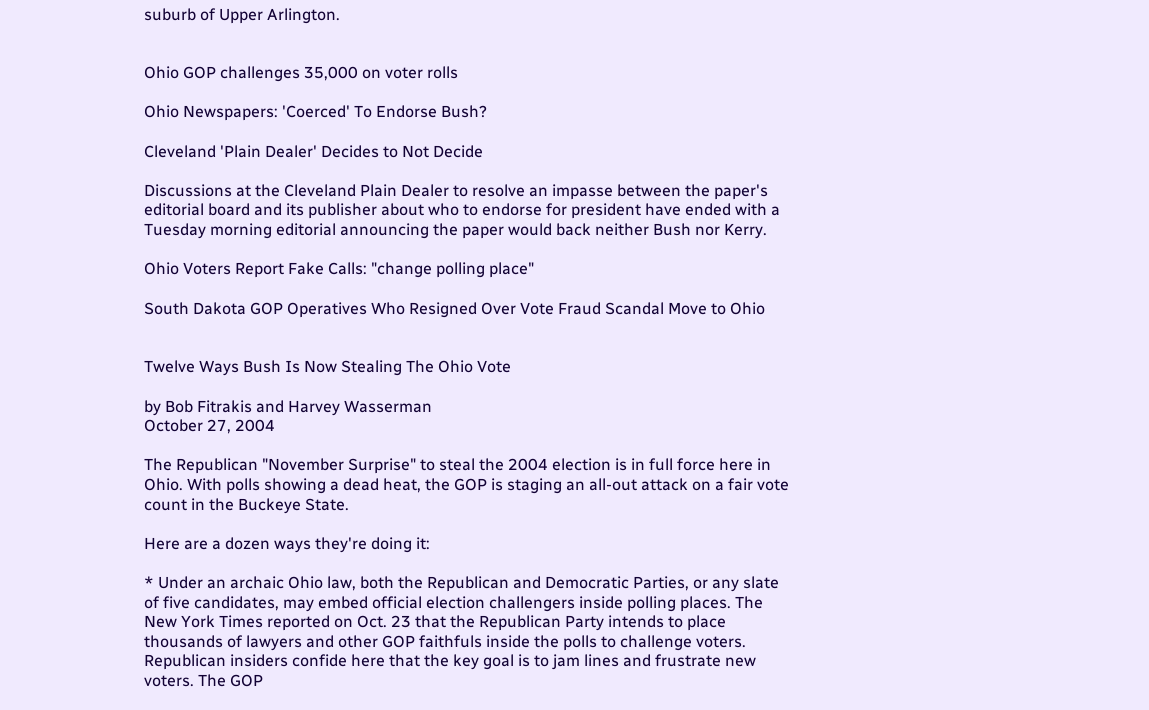suburb of Upper Arlington.


Ohio GOP challenges 35,000 on voter rolls

Ohio Newspapers: 'Coerced' To Endorse Bush?

Cleveland 'Plain Dealer' Decides to Not Decide

Discussions at the Cleveland Plain Dealer to resolve an impasse between the paper's editorial board and its publisher about who to endorse for president have ended with a Tuesday morning editorial announcing the paper would back neither Bush nor Kerry.

Ohio Voters Report Fake Calls: "change polling place"

South Dakota GOP Operatives Who Resigned Over Vote Fraud Scandal Move to Ohio


Twelve Ways Bush Is Now Stealing The Ohio Vote

by Bob Fitrakis and Harvey Wasserman
October 27, 2004

The Republican "November Surprise" to steal the 2004 election is in full force here in Ohio. With polls showing a dead heat, the GOP is staging an all-out attack on a fair vote count in the Buckeye State.

Here are a dozen ways they're doing it:

* Under an archaic Ohio law, both the Republican and Democratic Parties, or any slate of five candidates, may embed official election challengers inside polling places. The New York Times reported on Oct. 23 that the Republican Party intends to place thousands of lawyers and other GOP faithfuls inside the polls to challenge voters. Republican insiders confide here that the key goal is to jam lines and frustrate new voters. The GOP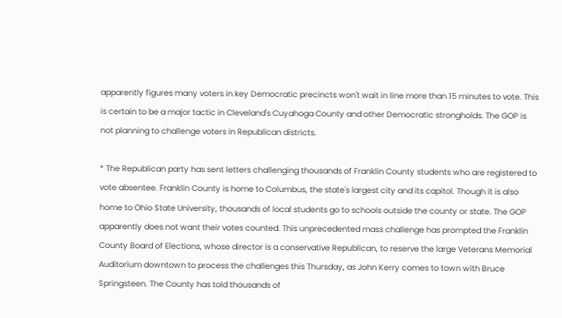apparently figures many voters in key Democratic precincts won't wait in line more than 15 minutes to vote. This is certain to be a major tactic in Cleveland's Cuyahoga County and other Democratic strongholds. The GOP is not planning to challenge voters in Republican districts.

* The Republican party has sent letters challenging thousands of Franklin County students who are registered to vote absentee. Franklin County is home to Columbus, the state's largest city and its capitol. Though it is also home to Ohio State University, thousands of local students go to schools outside the county or state. The GOP apparently does not want their votes counted. This unprecedented mass challenge has prompted the Franklin County Board of Elections, whose director is a conservative Republican, to reserve the large Veterans Memorial Auditorium downtown to process the challenges this Thursday, as John Kerry comes to town with Bruce Springsteen. The County has told thousands of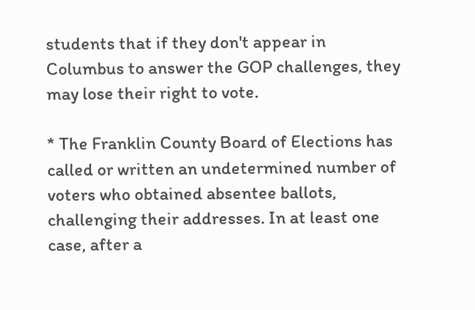students that if they don't appear in Columbus to answer the GOP challenges, they may lose their right to vote.

* The Franklin County Board of Elections has called or written an undetermined number of voters who obtained absentee ballots, challenging their addresses. In at least one case, after a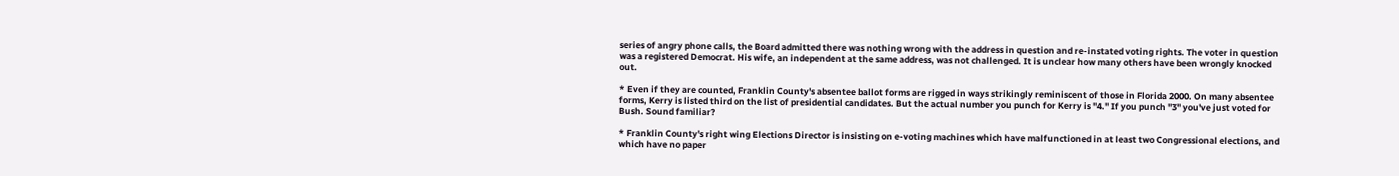series of angry phone calls, the Board admitted there was nothing wrong with the address in question and re-instated voting rights. The voter in question was a registered Democrat. His wife, an independent at the same address, was not challenged. It is unclear how many others have been wrongly knocked out.

* Even if they are counted, Franklin County's absentee ballot forms are rigged in ways strikingly reminiscent of those in Florida 2000. On many absentee forms, Kerry is listed third on the list of presidential candidates. But the actual number you punch for Kerry is "4." If you punch "3" you've just voted for Bush. Sound familiar?

* Franklin County's right wing Elections Director is insisting on e-voting machines which have malfunctioned in at least two Congressional elections, and which have no paper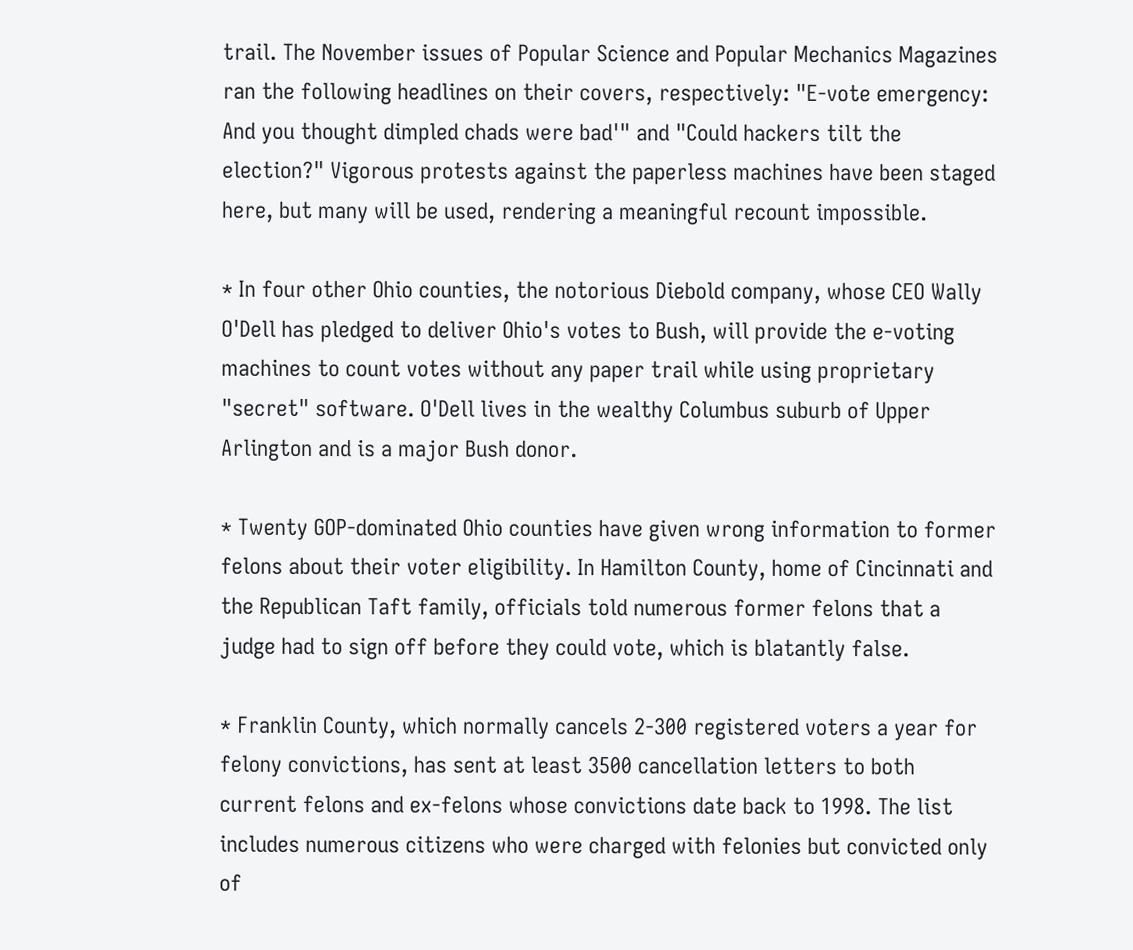trail. The November issues of Popular Science and Popular Mechanics Magazines ran the following headlines on their covers, respectively: "E-vote emergency: And you thought dimpled chads were bad'" and "Could hackers tilt the election?" Vigorous protests against the paperless machines have been staged here, but many will be used, rendering a meaningful recount impossible.

* In four other Ohio counties, the notorious Diebold company, whose CEO Wally O'Dell has pledged to deliver Ohio's votes to Bush, will provide the e-voting machines to count votes without any paper trail while using proprietary "secret" software. O'Dell lives in the wealthy Columbus suburb of Upper Arlington and is a major Bush donor.

* Twenty GOP-dominated Ohio counties have given wrong information to former felons about their voter eligibility. In Hamilton County, home of Cincinnati and the Republican Taft family, officials told numerous former felons that a judge had to sign off before they could vote, which is blatantly false.

* Franklin County, which normally cancels 2-300 registered voters a year for felony convictions, has sent at least 3500 cancellation letters to both current felons and ex-felons whose convictions date back to 1998. The list includes numerous citizens who were charged with felonies but convicted only of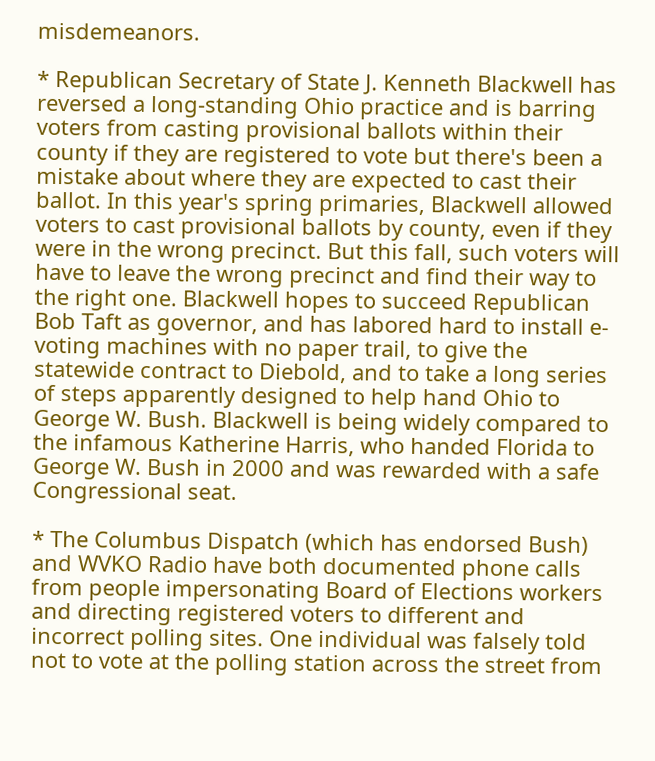misdemeanors.

* Republican Secretary of State J. Kenneth Blackwell has reversed a long-standing Ohio practice and is barring voters from casting provisional ballots within their county if they are registered to vote but there's been a mistake about where they are expected to cast their ballot. In this year's spring primaries, Blackwell allowed voters to cast provisional ballots by county, even if they were in the wrong precinct. But this fall, such voters will have to leave the wrong precinct and find their way to the right one. Blackwell hopes to succeed Republican Bob Taft as governor, and has labored hard to install e-voting machines with no paper trail, to give the statewide contract to Diebold, and to take a long series of steps apparently designed to help hand Ohio to George W. Bush. Blackwell is being widely compared to the infamous Katherine Harris, who handed Florida to George W. Bush in 2000 and was rewarded with a safe Congressional seat.

* The Columbus Dispatch (which has endorsed Bush) and WVKO Radio have both documented phone calls from people impersonating Board of Elections workers and directing registered voters to different and incorrect polling sites. One individual was falsely told not to vote at the polling station across the street from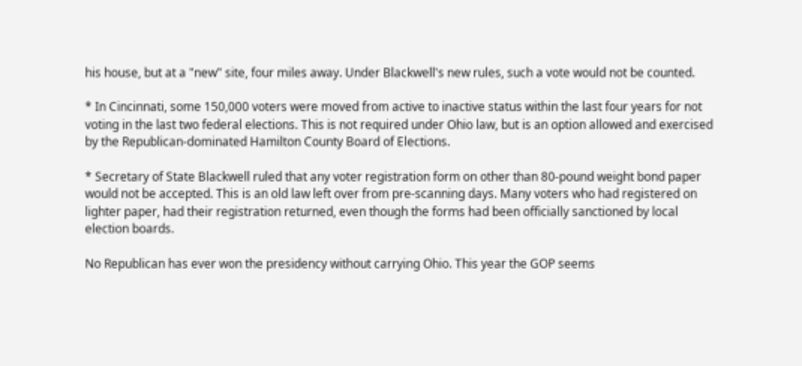his house, but at a "new" site, four miles away. Under Blackwell's new rules, such a vote would not be counted.

* In Cincinnati, some 150,000 voters were moved from active to inactive status within the last four years for not voting in the last two federal elections. This is not required under Ohio law, but is an option allowed and exercised by the Republican-dominated Hamilton County Board of Elections.

* Secretary of State Blackwell ruled that any voter registration form on other than 80-pound weight bond paper would not be accepted. This is an old law left over from pre-scanning days. Many voters who had registered on lighter paper, had their registration returned, even though the forms had been officially sanctioned by local election boards.

No Republican has ever won the presidency without carrying Ohio. This year the GOP seems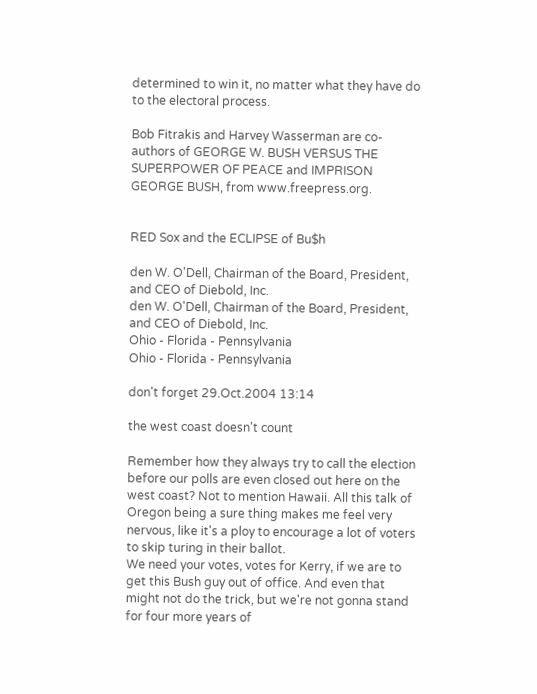determined to win it, no matter what they have do to the electoral process.

Bob Fitrakis and Harvey Wasserman are co-authors of GEORGE W. BUSH VERSUS THE SUPERPOWER OF PEACE and IMPRISON GEORGE BUSH, from www.freepress.org.


RED Sox and the ECLIPSE of Bu$h

den W. O'Dell, Chairman of the Board, President, and CEO of Diebold, Inc.
den W. O'Dell, Chairman of the Board, President, and CEO of Diebold, Inc.
Ohio - Florida - Pennsylvania
Ohio - Florida - Pennsylvania

don't forget 29.Oct.2004 13:14

the west coast doesn't count

Remember how they always try to call the election before our polls are even closed out here on the west coast? Not to mention Hawaii. All this talk of Oregon being a sure thing makes me feel very nervous, like it's a ploy to encourage a lot of voters to skip turing in their ballot.
We need your votes, votes for Kerry, if we are to get this Bush guy out of office. And even that might not do the trick, but we're not gonna stand for four more years of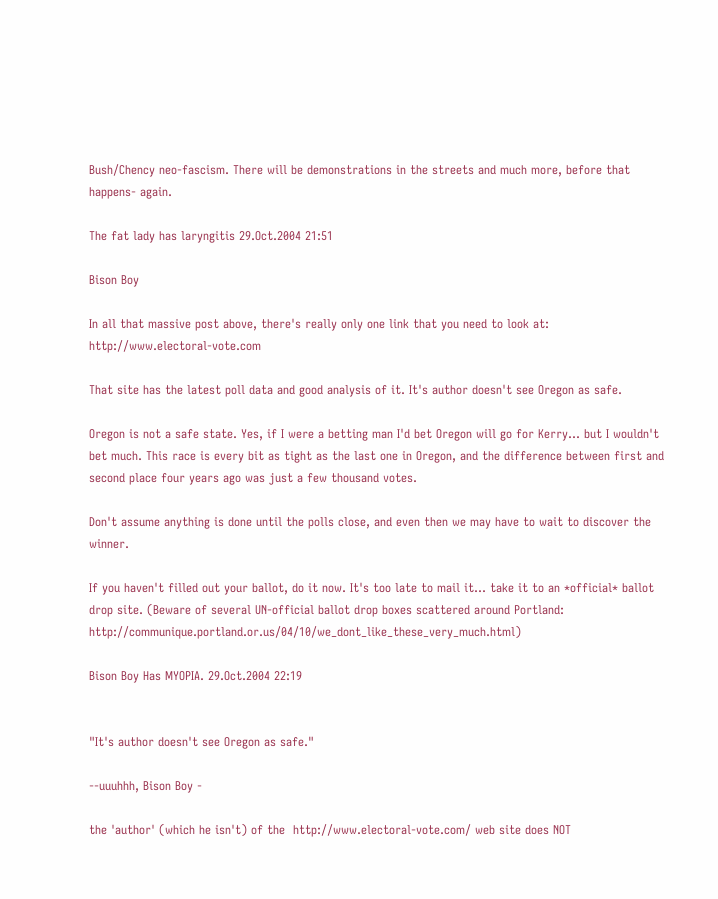Bush/Chency neo-fascism. There will be demonstrations in the streets and much more, before that happens- again.

The fat lady has laryngitis 29.Oct.2004 21:51

Bison Boy

In all that massive post above, there's really only one link that you need to look at:  http://www.electoral-vote.com

That site has the latest poll data and good analysis of it. It's author doesn't see Oregon as safe.

Oregon is not a safe state. Yes, if I were a betting man I'd bet Oregon will go for Kerry... but I wouldn't bet much. This race is every bit as tight as the last one in Oregon, and the difference between first and second place four years ago was just a few thousand votes.

Don't assume anything is done until the polls close, and even then we may have to wait to discover the winner.

If you haven't filled out your ballot, do it now. It's too late to mail it... take it to an *official* ballot drop site. (Beware of several UN-official ballot drop boxes scattered around Portland:  http://communique.portland.or.us/04/10/we_dont_like_these_very_much.html)

Bison Boy Has MYOPIA. 29.Oct.2004 22:19


"It's author doesn't see Oregon as safe."

--uuuhhh, Bison Boy -

the 'author' (which he isn't) of the  http://www.electoral-vote.com/ web site does NOT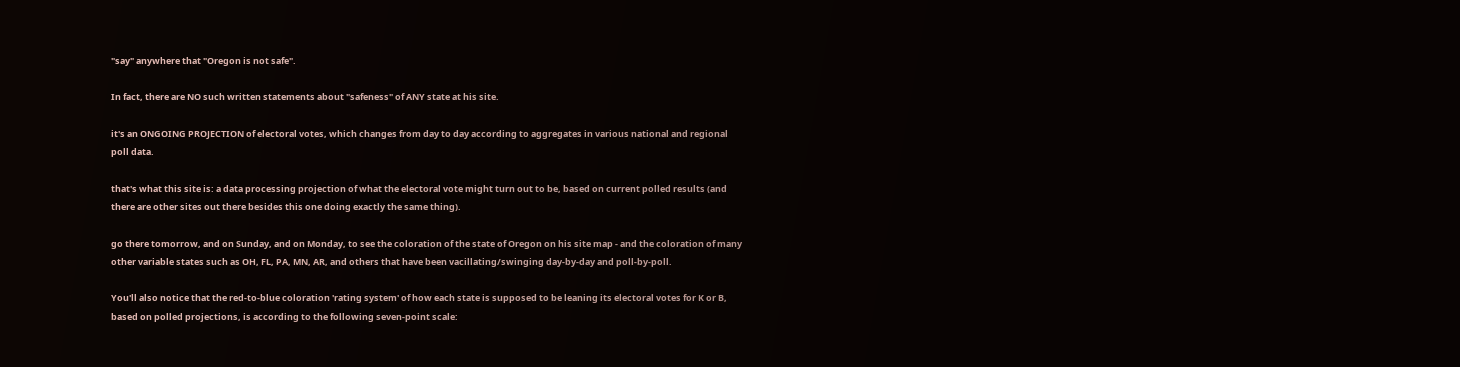"say" anywhere that "Oregon is not safe".

In fact, there are NO such written statements about "safeness" of ANY state at his site.

it's an ONGOING PROJECTION of electoral votes, which changes from day to day according to aggregates in various national and regional poll data.

that's what this site is: a data processing projection of what the electoral vote might turn out to be, based on current polled results (and there are other sites out there besides this one doing exactly the same thing).

go there tomorrow, and on Sunday, and on Monday, to see the coloration of the state of Oregon on his site map - and the coloration of many other variable states such as OH, FL, PA, MN, AR, and others that have been vacillating/swinging day-by-day and poll-by-poll.

You'll also notice that the red-to-blue coloration 'rating system' of how each state is supposed to be leaning its electoral votes for K or B, based on polled projections, is according to the following seven-point scale: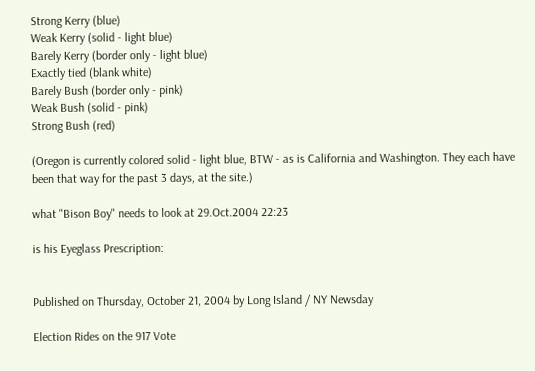Strong Kerry (blue)
Weak Kerry (solid - light blue)
Barely Kerry (border only - light blue)
Exactly tied (blank white)
Barely Bush (border only - pink)
Weak Bush (solid - pink)
Strong Bush (red)

(Oregon is currently colored solid - light blue, BTW - as is California and Washington. They each have been that way for the past 3 days, at the site.)

what "Bison Boy" needs to look at 29.Oct.2004 22:23

is his Eyeglass Prescription:


Published on Thursday, October 21, 2004 by Long Island / NY Newsday

Election Rides on the 917 Vote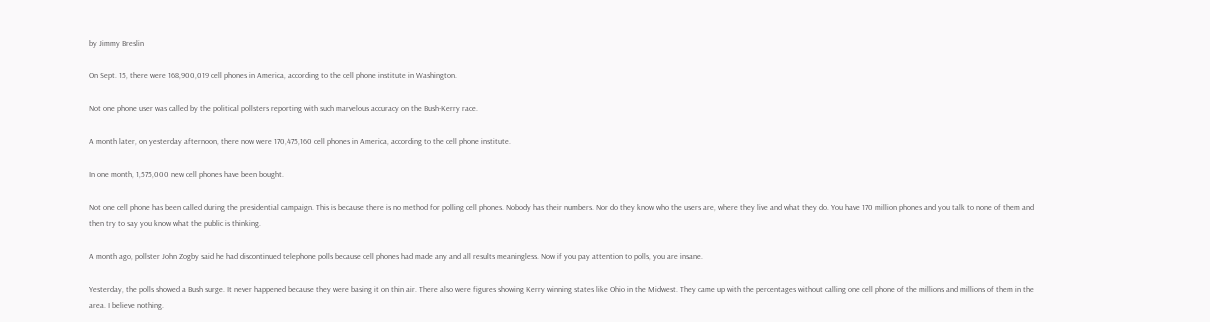by Jimmy Breslin

On Sept. 15, there were 168,900,019 cell phones in America, according to the cell phone institute in Washington.

Not one phone user was called by the political pollsters reporting with such marvelous accuracy on the Bush-Kerry race.

A month later, on yesterday afternoon, there now were 170,475,160 cell phones in America, according to the cell phone institute.

In one month, 1,575,000 new cell phones have been bought.

Not one cell phone has been called during the presidential campaign. This is because there is no method for polling cell phones. Nobody has their numbers. Nor do they know who the users are, where they live and what they do. You have 170 million phones and you talk to none of them and then try to say you know what the public is thinking.

A month ago, pollster John Zogby said he had discontinued telephone polls because cell phones had made any and all results meaningless. Now if you pay attention to polls, you are insane.

Yesterday, the polls showed a Bush surge. It never happened because they were basing it on thin air. There also were figures showing Kerry winning states like Ohio in the Midwest. They came up with the percentages without calling one cell phone of the millions and millions of them in the area. I believe nothing.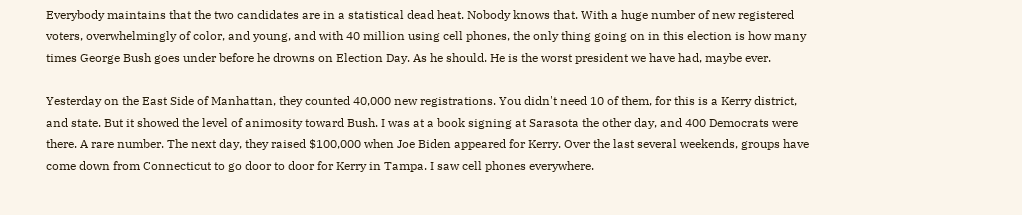Everybody maintains that the two candidates are in a statistical dead heat. Nobody knows that. With a huge number of new registered voters, overwhelmingly of color, and young, and with 40 million using cell phones, the only thing going on in this election is how many times George Bush goes under before he drowns on Election Day. As he should. He is the worst president we have had, maybe ever.

Yesterday on the East Side of Manhattan, they counted 40,000 new registrations. You didn't need 10 of them, for this is a Kerry district, and state. But it showed the level of animosity toward Bush. I was at a book signing at Sarasota the other day, and 400 Democrats were there. A rare number. The next day, they raised $100,000 when Joe Biden appeared for Kerry. Over the last several weekends, groups have come down from Connecticut to go door to door for Kerry in Tampa. I saw cell phones everywhere.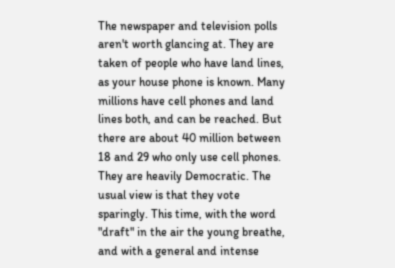The newspaper and television polls aren't worth glancing at. They are taken of people who have land lines, as your house phone is known. Many millions have cell phones and land lines both, and can be reached. But there are about 40 million between 18 and 29 who only use cell phones. They are heavily Democratic. The usual view is that they vote sparingly. This time, with the word "draft" in the air the young breathe, and with a general and intense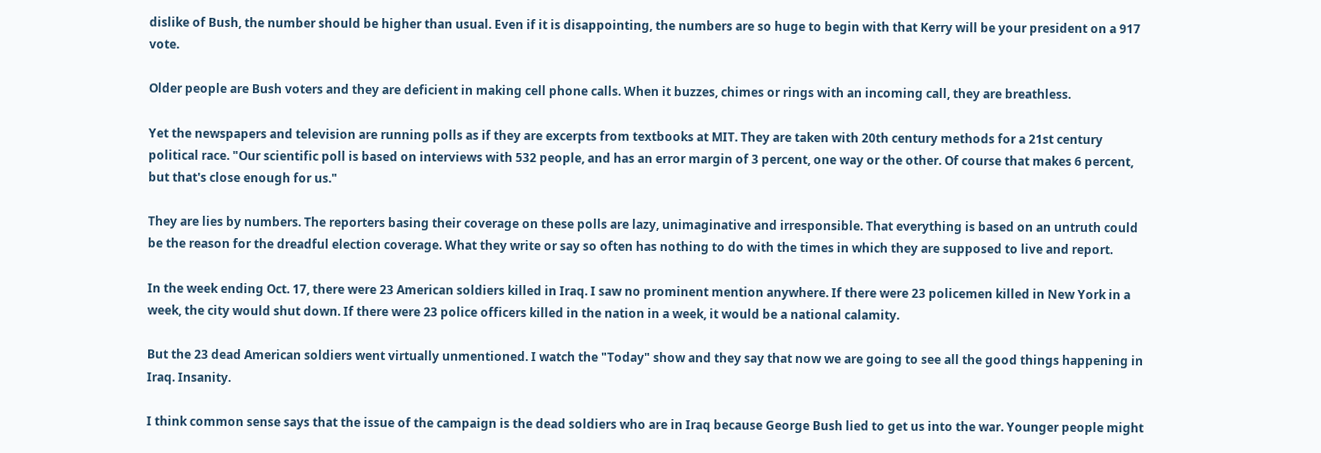dislike of Bush, the number should be higher than usual. Even if it is disappointing, the numbers are so huge to begin with that Kerry will be your president on a 917 vote.

Older people are Bush voters and they are deficient in making cell phone calls. When it buzzes, chimes or rings with an incoming call, they are breathless.

Yet the newspapers and television are running polls as if they are excerpts from textbooks at MIT. They are taken with 20th century methods for a 21st century political race. "Our scientific poll is based on interviews with 532 people, and has an error margin of 3 percent, one way or the other. Of course that makes 6 percent, but that's close enough for us."

They are lies by numbers. The reporters basing their coverage on these polls are lazy, unimaginative and irresponsible. That everything is based on an untruth could be the reason for the dreadful election coverage. What they write or say so often has nothing to do with the times in which they are supposed to live and report.

In the week ending Oct. 17, there were 23 American soldiers killed in Iraq. I saw no prominent mention anywhere. If there were 23 policemen killed in New York in a week, the city would shut down. If there were 23 police officers killed in the nation in a week, it would be a national calamity.

But the 23 dead American soldiers went virtually unmentioned. I watch the "Today" show and they say that now we are going to see all the good things happening in Iraq. Insanity.

I think common sense says that the issue of the campaign is the dead soldiers who are in Iraq because George Bush lied to get us into the war. Younger people might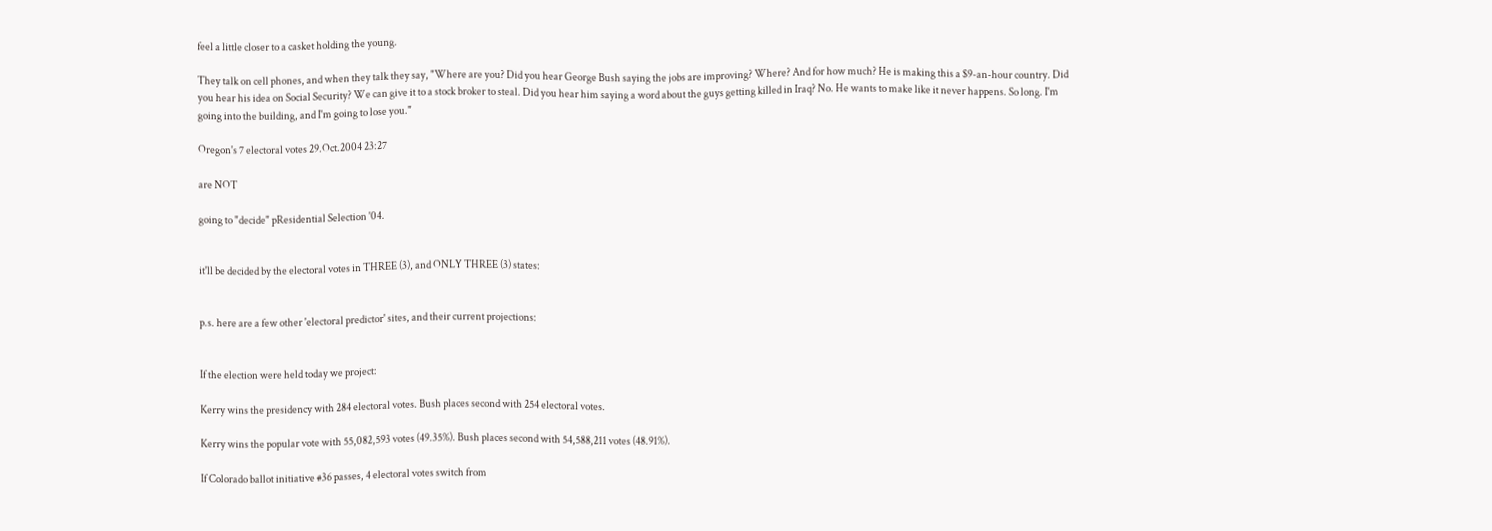feel a little closer to a casket holding the young.

They talk on cell phones, and when they talk they say, "Where are you? Did you hear George Bush saying the jobs are improving? Where? And for how much? He is making this a $9-an-hour country. Did you hear his idea on Social Security? We can give it to a stock broker to steal. Did you hear him saying a word about the guys getting killed in Iraq? No. He wants to make like it never happens. So long. I'm going into the building, and I'm going to lose you."

Oregon's 7 electoral votes 29.Oct.2004 23:27

are NOT

going to "decide" pResidential Selection '04.


it'll be decided by the electoral votes in THREE (3), and ONLY THREE (3) states:


p.s. here are a few other 'electoral predictor' sites, and their current projections:


If the election were held today we project:

Kerry wins the presidency with 284 electoral votes. Bush places second with 254 electoral votes.

Kerry wins the popular vote with 55,082,593 votes (49.35%). Bush places second with 54,588,211 votes (48.91%).

If Colorado ballot initiative #36 passes, 4 electoral votes switch from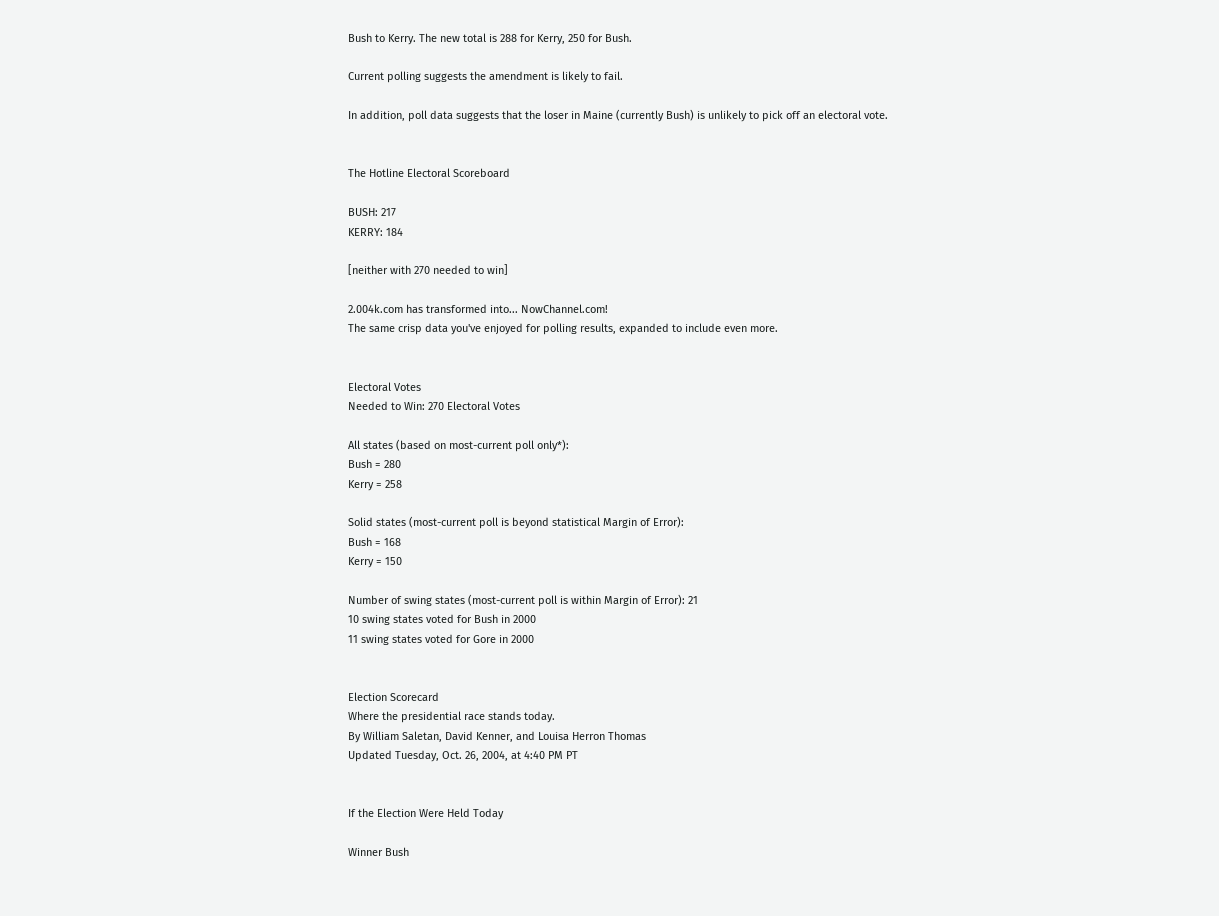Bush to Kerry. The new total is 288 for Kerry, 250 for Bush.

Current polling suggests the amendment is likely to fail.

In addition, poll data suggests that the loser in Maine (currently Bush) is unlikely to pick off an electoral vote.


The Hotline Electoral Scoreboard

BUSH: 217
KERRY: 184

[neither with 270 needed to win]

2.004k.com has transformed into... NowChannel.com!
The same crisp data you've enjoyed for polling results, expanded to include even more.


Electoral Votes
Needed to Win: 270 Electoral Votes

All states (based on most-current poll only*):
Bush = 280
Kerry = 258

Solid states (most-current poll is beyond statistical Margin of Error):
Bush = 168
Kerry = 150

Number of swing states (most-current poll is within Margin of Error): 21
10 swing states voted for Bush in 2000
11 swing states voted for Gore in 2000


Election Scorecard
Where the presidential race stands today.
By William Saletan, David Kenner, and Louisa Herron Thomas
Updated Tuesday, Oct. 26, 2004, at 4:40 PM PT


If the Election Were Held Today

Winner Bush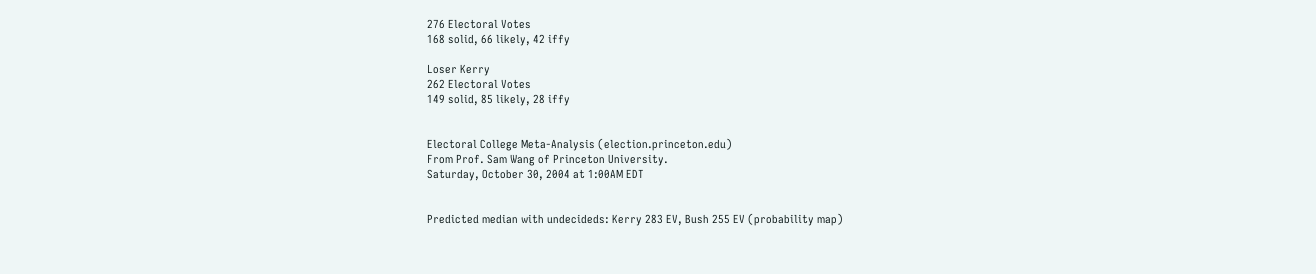276 Electoral Votes
168 solid, 66 likely, 42 iffy

Loser Kerry
262 Electoral Votes
149 solid, 85 likely, 28 iffy


Electoral College Meta-Analysis (election.princeton.edu)
From Prof. Sam Wang of Princeton University.
Saturday, October 30, 2004 at 1:00AM EDT


Predicted median with undecideds: Kerry 283 EV, Bush 255 EV (probability map)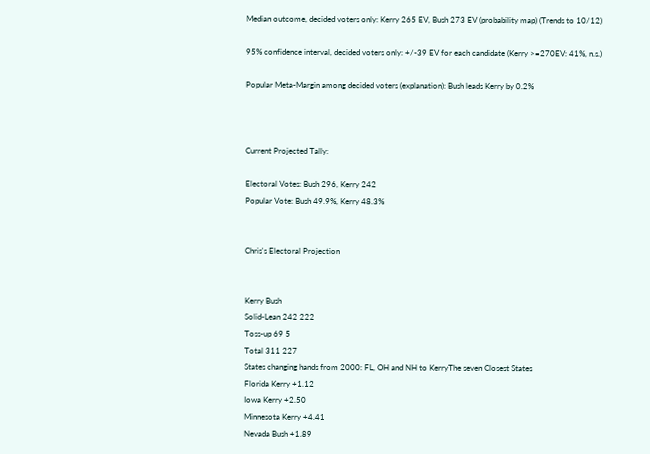Median outcome, decided voters only: Kerry 265 EV, Bush 273 EV (probability map) (Trends to 10/12)

95% confidence interval, decided voters only: +/-39 EV for each candidate (Kerry >=270EV: 41%, n.s.)

Popular Meta-Margin among decided voters (explanation): Bush leads Kerry by 0.2%



Current Projected Tally:

Electoral Votes: Bush 296, Kerry 242
Popular Vote: Bush 49.9%, Kerry 48.3%


Chris's Electoral Projection


Kerry Bush
Solid-Lean 242 222
Toss-up 69 5
Total 311 227
States changing hands from 2000: FL, OH and NH to KerryThe seven Closest States
Florida Kerry +1.12
Iowa Kerry +2.50
Minnesota Kerry +4.41
Nevada Bush +1.89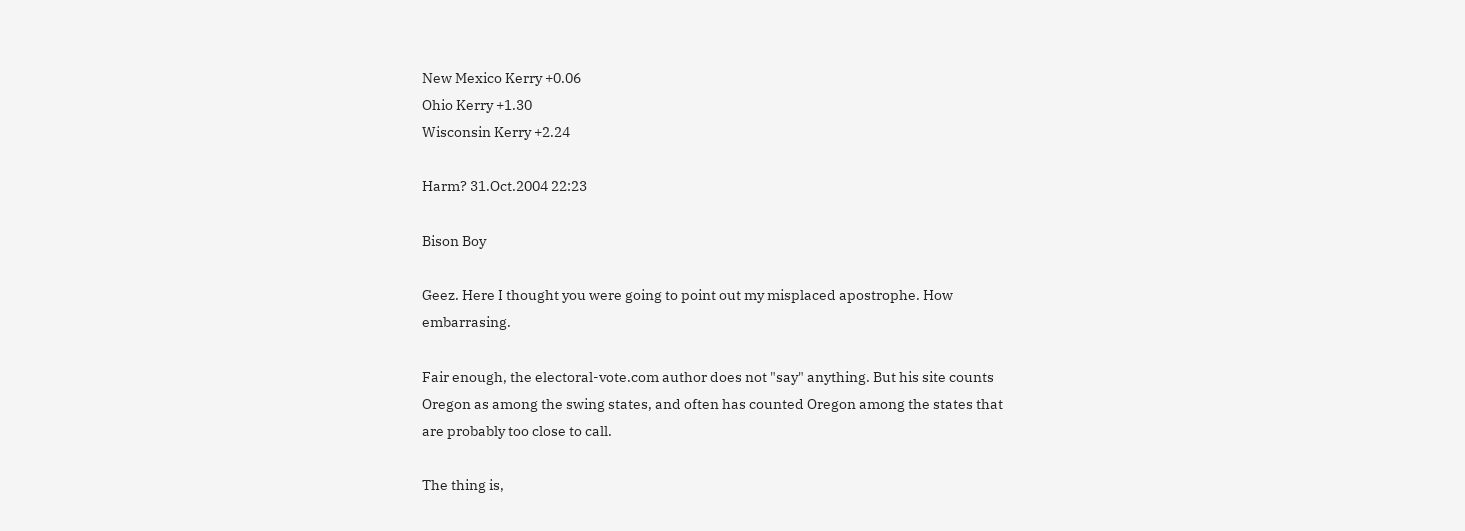New Mexico Kerry +0.06
Ohio Kerry +1.30
Wisconsin Kerry +2.24

Harm? 31.Oct.2004 22:23

Bison Boy

Geez. Here I thought you were going to point out my misplaced apostrophe. How embarrasing.

Fair enough, the electoral-vote.com author does not "say" anything. But his site counts Oregon as among the swing states, and often has counted Oregon among the states that are probably too close to call.

The thing is,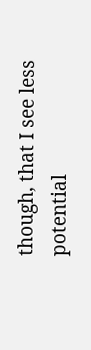though, that I see less potential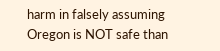harm in falsely assuming Oregon is NOT safe than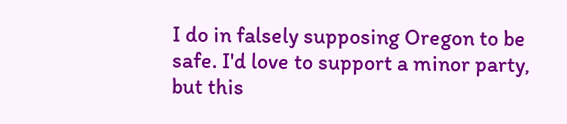I do in falsely supposing Oregon to be safe. I'd love to support a minor party, but this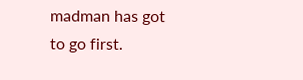madman has got to go first.